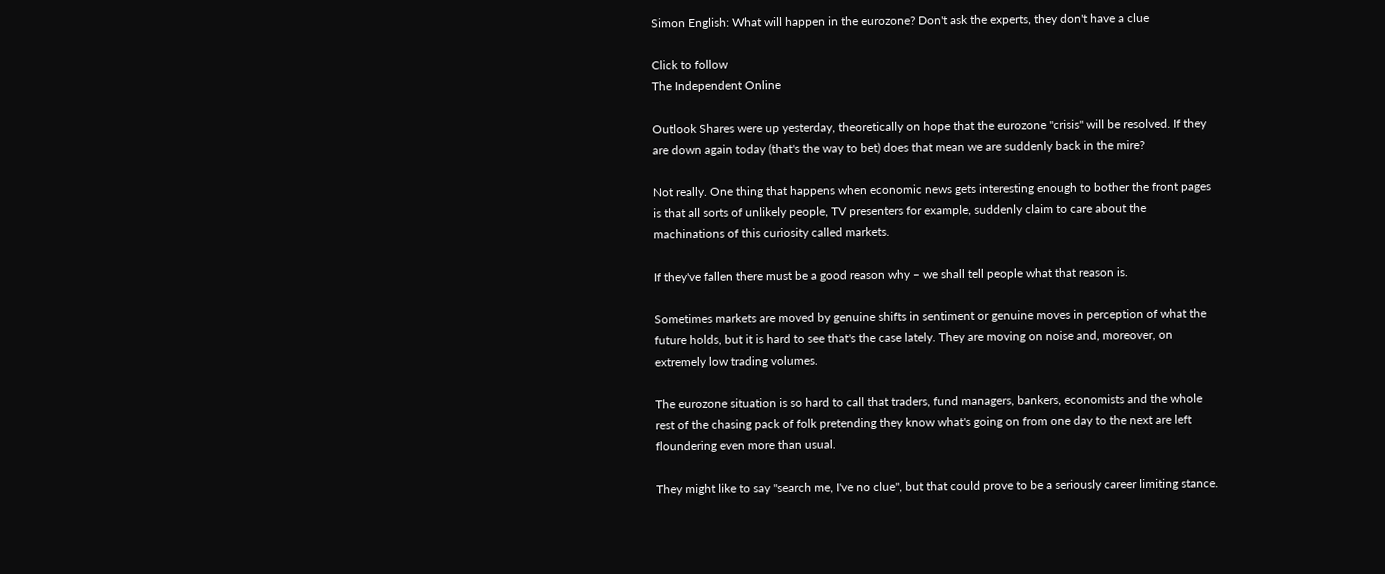Simon English: What will happen in the eurozone? Don't ask the experts, they don't have a clue

Click to follow
The Independent Online

Outlook Shares were up yesterday, theoretically on hope that the eurozone "crisis" will be resolved. If they are down again today (that's the way to bet) does that mean we are suddenly back in the mire?

Not really. One thing that happens when economic news gets interesting enough to bother the front pages is that all sorts of unlikely people, TV presenters for example, suddenly claim to care about the machinations of this curiosity called markets.

If they've fallen there must be a good reason why – we shall tell people what that reason is.

Sometimes markets are moved by genuine shifts in sentiment or genuine moves in perception of what the future holds, but it is hard to see that's the case lately. They are moving on noise and, moreover, on extremely low trading volumes.

The eurozone situation is so hard to call that traders, fund managers, bankers, economists and the whole rest of the chasing pack of folk pretending they know what's going on from one day to the next are left floundering even more than usual.

They might like to say "search me, I've no clue", but that could prove to be a seriously career limiting stance.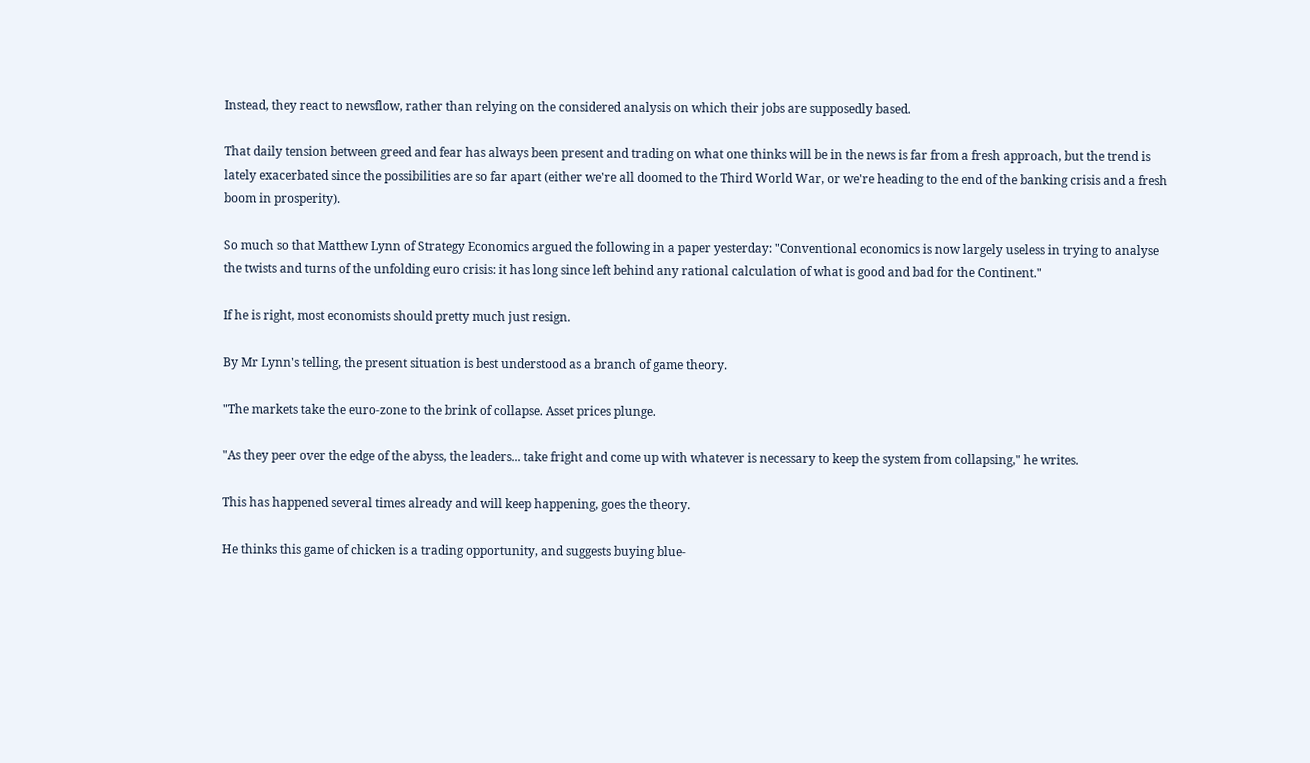Instead, they react to newsflow, rather than relying on the considered analysis on which their jobs are supposedly based.

That daily tension between greed and fear has always been present and trading on what one thinks will be in the news is far from a fresh approach, but the trend is lately exacerbated since the possibilities are so far apart (either we're all doomed to the Third World War, or we're heading to the end of the banking crisis and a fresh boom in prosperity).

So much so that Matthew Lynn of Strategy Economics argued the following in a paper yesterday: "Conventional economics is now largely useless in trying to analyse the twists and turns of the unfolding euro crisis: it has long since left behind any rational calculation of what is good and bad for the Continent."

If he is right, most economists should pretty much just resign.

By Mr Lynn's telling, the present situation is best understood as a branch of game theory.

"The markets take the euro-zone to the brink of collapse. Asset prices plunge.

"As they peer over the edge of the abyss, the leaders... take fright and come up with whatever is necessary to keep the system from collapsing," he writes.

This has happened several times already and will keep happening, goes the theory.

He thinks this game of chicken is a trading opportunity, and suggests buying blue-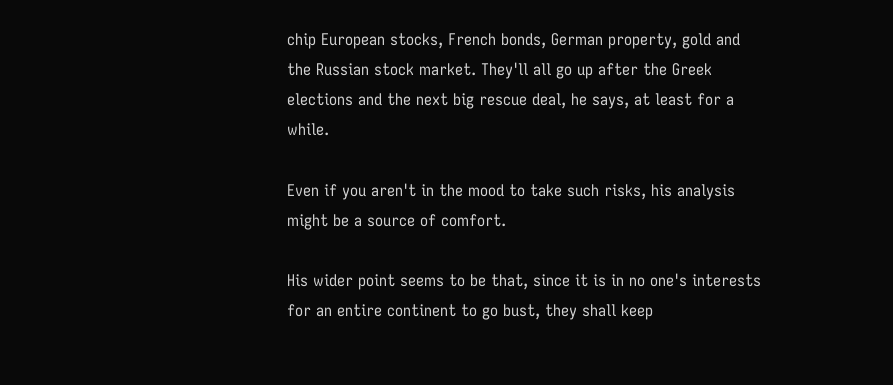chip European stocks, French bonds, German property, gold and the Russian stock market. They'll all go up after the Greek elections and the next big rescue deal, he says, at least for a while.

Even if you aren't in the mood to take such risks, his analysis might be a source of comfort.

His wider point seems to be that, since it is in no one's interests for an entire continent to go bust, they shall keep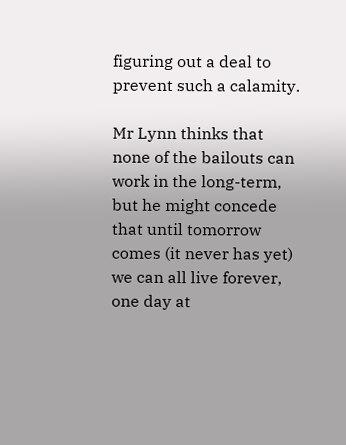figuring out a deal to prevent such a calamity.

Mr Lynn thinks that none of the bailouts can work in the long-term, but he might concede that until tomorrow comes (it never has yet) we can all live forever, one day at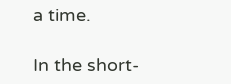a time.

In the short-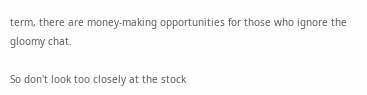term, there are money-making opportunities for those who ignore the gloomy chat.

So don't look too closely at the stock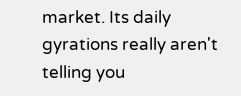market. Its daily gyrations really aren't telling you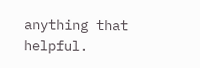anything that helpful.